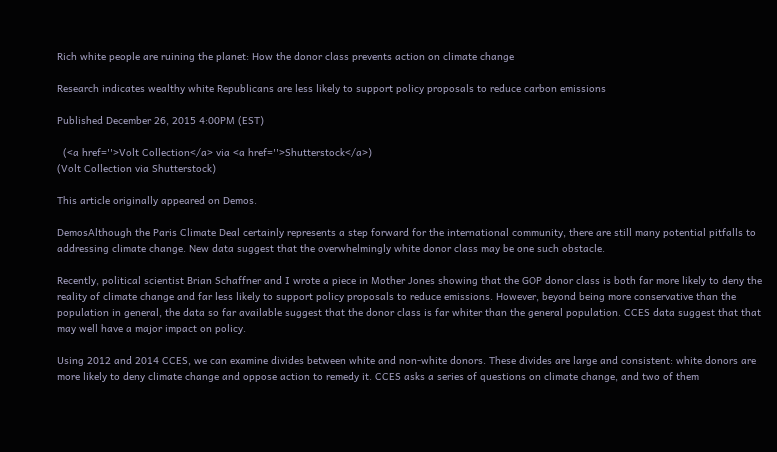Rich white people are ruining the planet: How the donor class prevents action on climate change

Research indicates wealthy white Republicans are less likely to support policy proposals to reduce carbon emissions

Published December 26, 2015 4:00PM (EST)

  (<a href=''>Volt Collection</a> via <a href=''>Shutterstock</a>)
(Volt Collection via Shutterstock)

This article originally appeared on Demos.

DemosAlthough the Paris Climate Deal certainly represents a step forward for the international community, there are still many potential pitfalls to addressing climate change. New data suggest that the overwhelmingly white donor class may be one such obstacle.

Recently, political scientist Brian Schaffner and I wrote a piece in Mother Jones showing that the GOP donor class is both far more likely to deny the reality of climate change and far less likely to support policy proposals to reduce emissions. However, beyond being more conservative than the population in general, the data so far available suggest that the donor class is far whiter than the general population. CCES data suggest that that may well have a major impact on policy.

Using 2012 and 2014 CCES, we can examine divides between white and non-white donors. These divides are large and consistent: white donors are more likely to deny climate change and oppose action to remedy it. CCES asks a series of questions on climate change, and two of them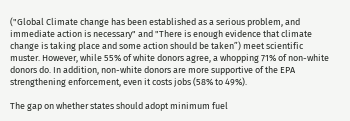("Global Climate change has been established as a serious problem, and immediate action is necessary" and "There is enough evidence that climate change is taking place and some action should be taken”) meet scientific muster. However, while 55% of white donors agree, a whopping 71% of non-white donors do. In addition, non-white donors are more supportive of the EPA strengthening enforcement, even it costs jobs (58% to 49%).

The gap on whether states should adopt minimum fuel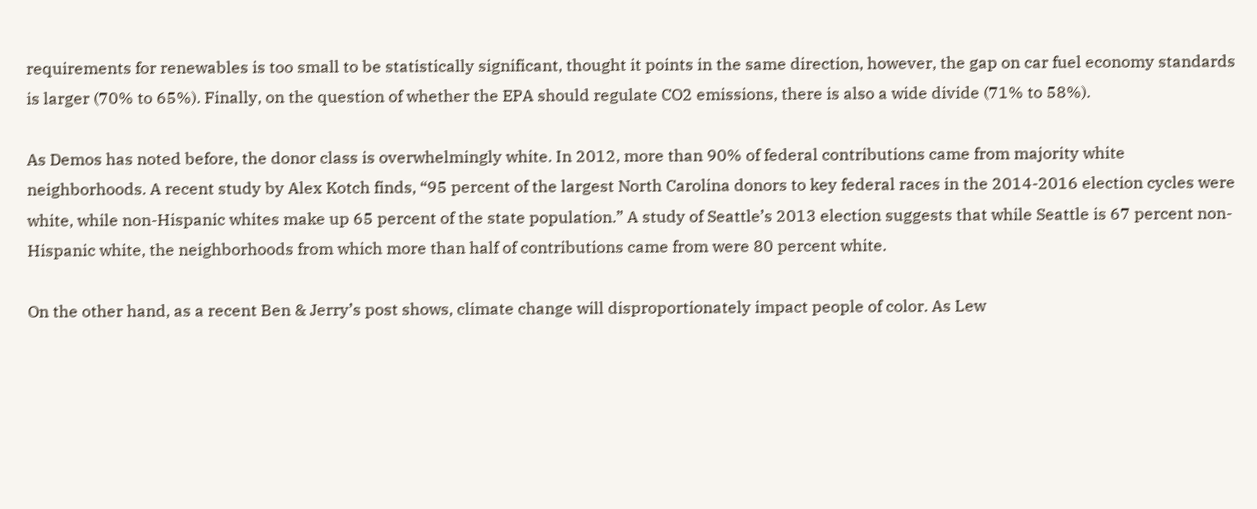requirements for renewables is too small to be statistically significant, thought it points in the same direction, however, the gap on car fuel economy standards is larger (70% to 65%). Finally, on the question of whether the EPA should regulate CO2 emissions, there is also a wide divide (71% to 58%).

As Demos has noted before, the donor class is overwhelmingly white. In 2012, more than 90% of federal contributions came from majority white neighborhoods. A recent study by Alex Kotch finds, “95 percent of the largest North Carolina donors to key federal races in the 2014-2016 election cycles were white, while non-Hispanic whites make up 65 percent of the state population.” A study of Seattle’s 2013 election suggests that while Seattle is 67 percent non-Hispanic white, the neighborhoods from which more than half of contributions came from were 80 percent white.

On the other hand, as a recent Ben & Jerry’s post shows, climate change will disproportionately impact people of color. As Lew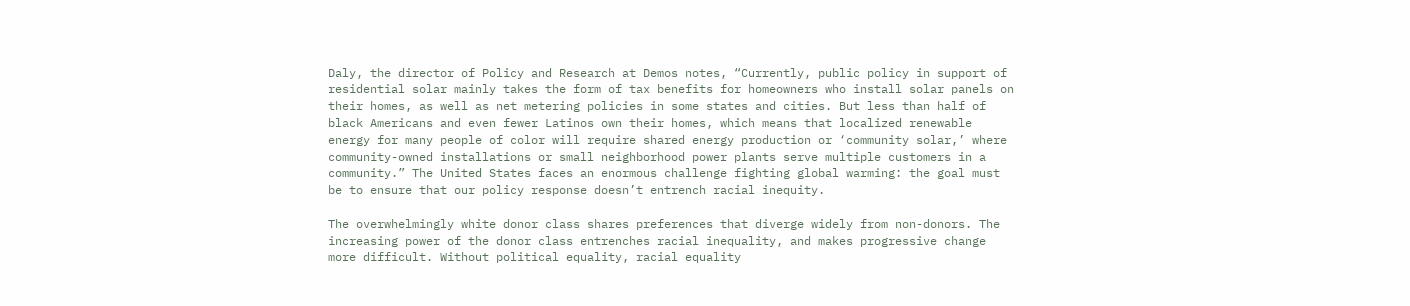Daly, the director of Policy and Research at Demos notes, “Currently, public policy in support of residential solar mainly takes the form of tax benefits for homeowners who install solar panels on their homes, as well as net metering policies in some states and cities. But less than half of black Americans and even fewer Latinos own their homes, which means that localized renewable energy for many people of color will require shared energy production or ‘community solar,’ where community-owned installations or small neighborhood power plants serve multiple customers in a community.” The United States faces an enormous challenge fighting global warming: the goal must be to ensure that our policy response doesn’t entrench racial inequity.

The overwhelmingly white donor class shares preferences that diverge widely from non-donors. The increasing power of the donor class entrenches racial inequality, and makes progressive change more difficult. Without political equality, racial equality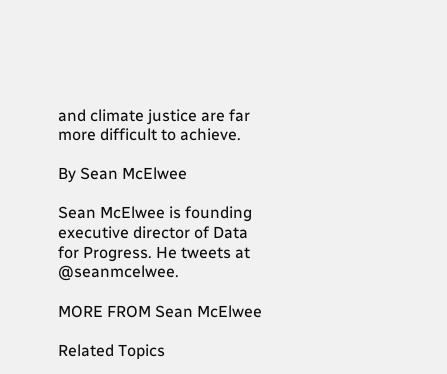and climate justice are far more difficult to achieve.

By Sean McElwee

Sean McElwee is founding executive director of Data for Progress. He tweets at @seanmcelwee.

MORE FROM Sean McElwee

Related Topics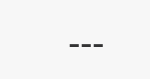---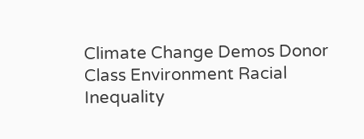Climate Change Demos Donor Class Environment Racial Inequality